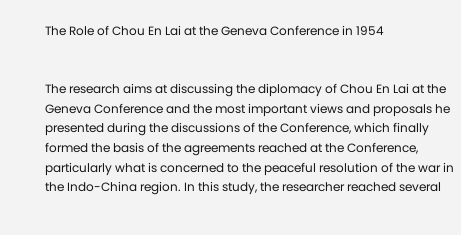The Role of Chou En Lai at the Geneva Conference in 1954


The research aims at discussing the diplomacy of Chou En Lai at the Geneva Conference and the most important views and proposals he presented during the discussions of the Conference, which finally formed the basis of the agreements reached at the Conference, particularly what is concerned to the peaceful resolution of the war in the Indo-China region. In this study, the researcher reached several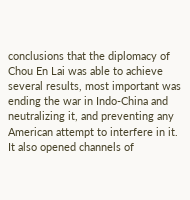conclusions that the diplomacy of Chou En Lai was able to achieve several results, most important was ending the war in Indo-China and neutralizing it, and preventing any American attempt to interfere in it. It also opened channels of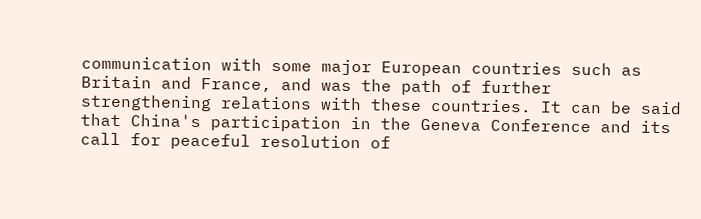communication with some major European countries such as Britain and France, and was the path of further strengthening relations with these countries. It can be said that China's participation in the Geneva Conference and its call for peaceful resolution of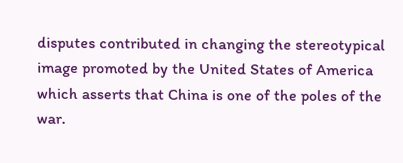disputes contributed in changing the stereotypical image promoted by the United States of America which asserts that China is one of the poles of the war.